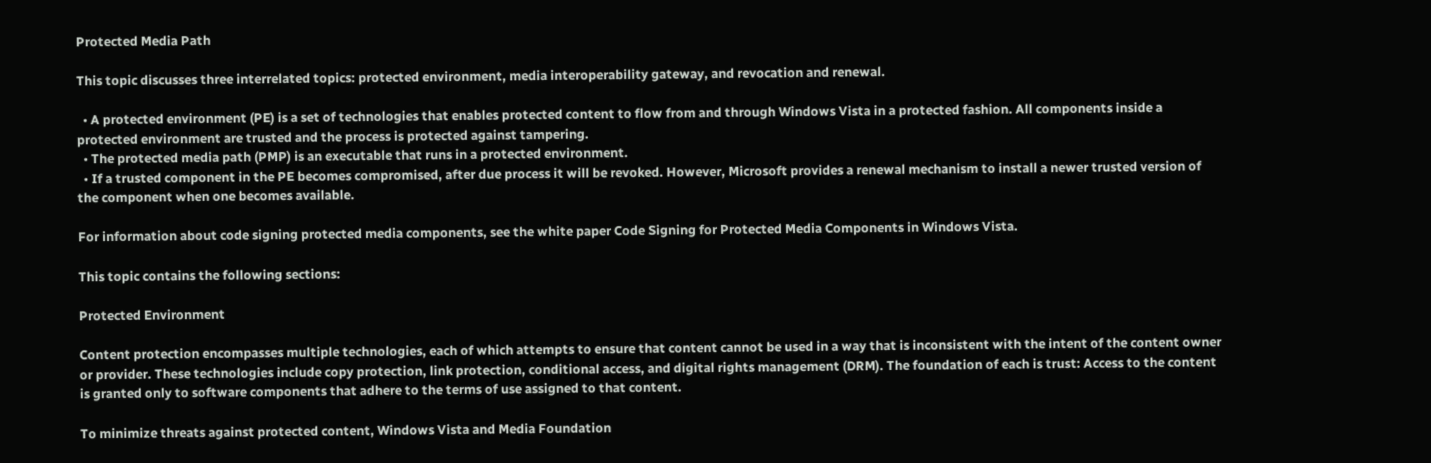Protected Media Path

This topic discusses three interrelated topics: protected environment, media interoperability gateway, and revocation and renewal.

  • A protected environment (PE) is a set of technologies that enables protected content to flow from and through Windows Vista in a protected fashion. All components inside a protected environment are trusted and the process is protected against tampering.
  • The protected media path (PMP) is an executable that runs in a protected environment.
  • If a trusted component in the PE becomes compromised, after due process it will be revoked. However, Microsoft provides a renewal mechanism to install a newer trusted version of the component when one becomes available.

For information about code signing protected media components, see the white paper Code Signing for Protected Media Components in Windows Vista.

This topic contains the following sections:

Protected Environment

Content protection encompasses multiple technologies, each of which attempts to ensure that content cannot be used in a way that is inconsistent with the intent of the content owner or provider. These technologies include copy protection, link protection, conditional access, and digital rights management (DRM). The foundation of each is trust: Access to the content is granted only to software components that adhere to the terms of use assigned to that content.

To minimize threats against protected content, Windows Vista and Media Foundation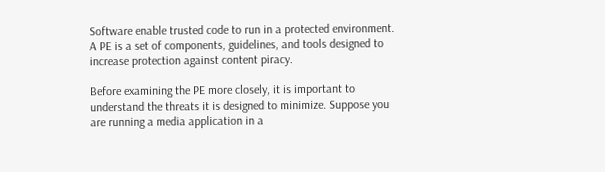Software enable trusted code to run in a protected environment. A PE is a set of components, guidelines, and tools designed to increase protection against content piracy.

Before examining the PE more closely, it is important to understand the threats it is designed to minimize. Suppose you are running a media application in a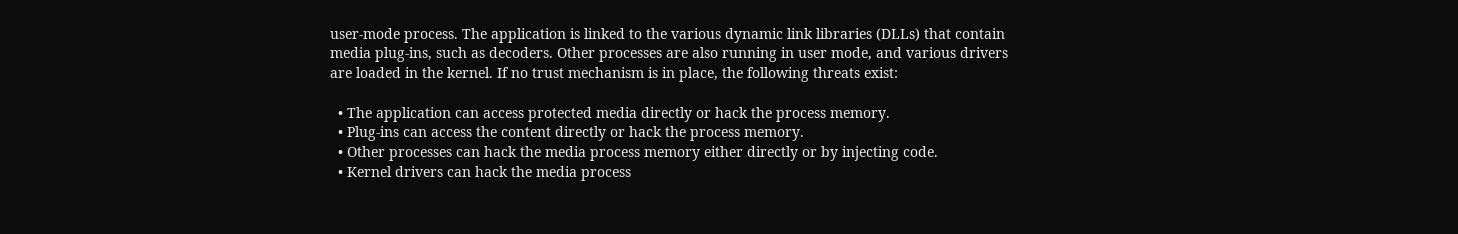user-mode process. The application is linked to the various dynamic link libraries (DLLs) that contain media plug-ins, such as decoders. Other processes are also running in user mode, and various drivers are loaded in the kernel. If no trust mechanism is in place, the following threats exist:

  • The application can access protected media directly or hack the process memory.
  • Plug-ins can access the content directly or hack the process memory.
  • Other processes can hack the media process memory either directly or by injecting code.
  • Kernel drivers can hack the media process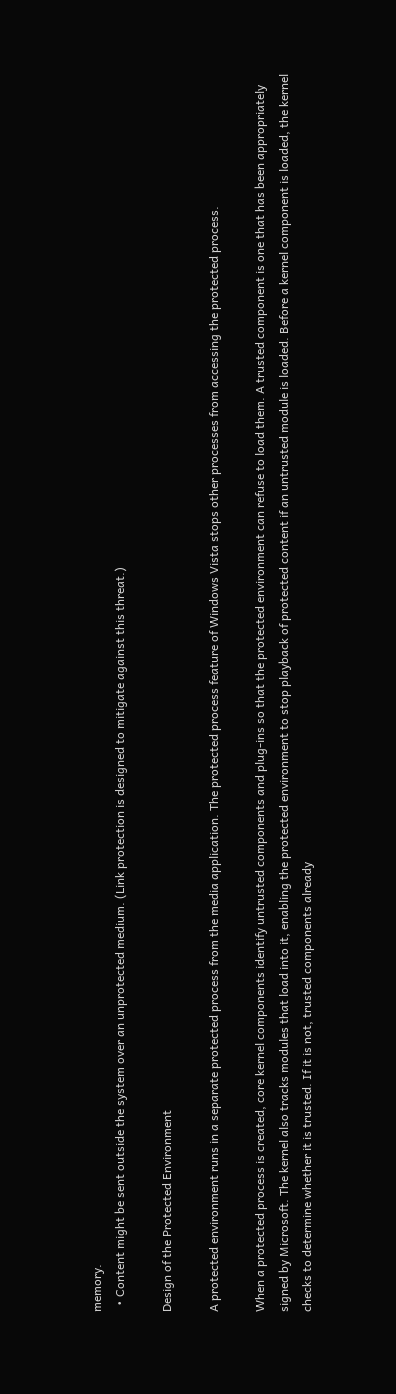memory.
  • Content might be sent outside the system over an unprotected medium. (Link protection is designed to mitigate against this threat.)

Design of the Protected Environment

A protected environment runs in a separate protected process from the media application. The protected process feature of Windows Vista stops other processes from accessing the protected process.

When a protected process is created, core kernel components identify untrusted components and plug-ins so that the protected environment can refuse to load them. A trusted component is one that has been appropriately signed by Microsoft. The kernel also tracks modules that load into it, enabling the protected environment to stop playback of protected content if an untrusted module is loaded. Before a kernel component is loaded, the kernel checks to determine whether it is trusted. If it is not, trusted components already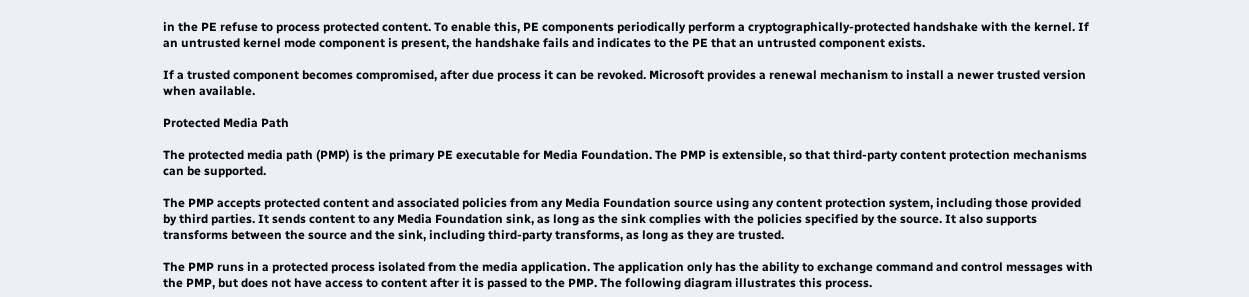in the PE refuse to process protected content. To enable this, PE components periodically perform a cryptographically-protected handshake with the kernel. If an untrusted kernel mode component is present, the handshake fails and indicates to the PE that an untrusted component exists.

If a trusted component becomes compromised, after due process it can be revoked. Microsoft provides a renewal mechanism to install a newer trusted version when available.

Protected Media Path

The protected media path (PMP) is the primary PE executable for Media Foundation. The PMP is extensible, so that third-party content protection mechanisms can be supported.

The PMP accepts protected content and associated policies from any Media Foundation source using any content protection system, including those provided by third parties. It sends content to any Media Foundation sink, as long as the sink complies with the policies specified by the source. It also supports transforms between the source and the sink, including third-party transforms, as long as they are trusted.

The PMP runs in a protected process isolated from the media application. The application only has the ability to exchange command and control messages with the PMP, but does not have access to content after it is passed to the PMP. The following diagram illustrates this process.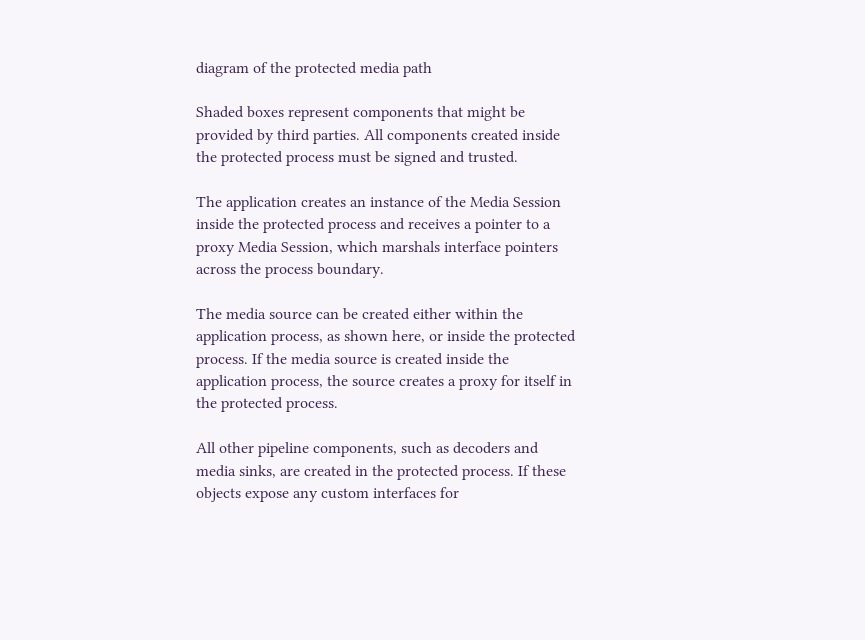diagram of the protected media path

Shaded boxes represent components that might be provided by third parties. All components created inside the protected process must be signed and trusted.

The application creates an instance of the Media Session inside the protected process and receives a pointer to a proxy Media Session, which marshals interface pointers across the process boundary.

The media source can be created either within the application process, as shown here, or inside the protected process. If the media source is created inside the application process, the source creates a proxy for itself in the protected process.

All other pipeline components, such as decoders and media sinks, are created in the protected process. If these objects expose any custom interfaces for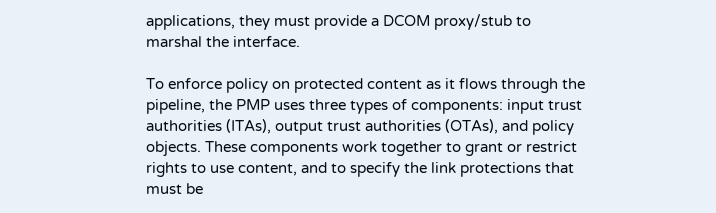applications, they must provide a DCOM proxy/stub to marshal the interface.

To enforce policy on protected content as it flows through the pipeline, the PMP uses three types of components: input trust authorities (ITAs), output trust authorities (OTAs), and policy objects. These components work together to grant or restrict rights to use content, and to specify the link protections that must be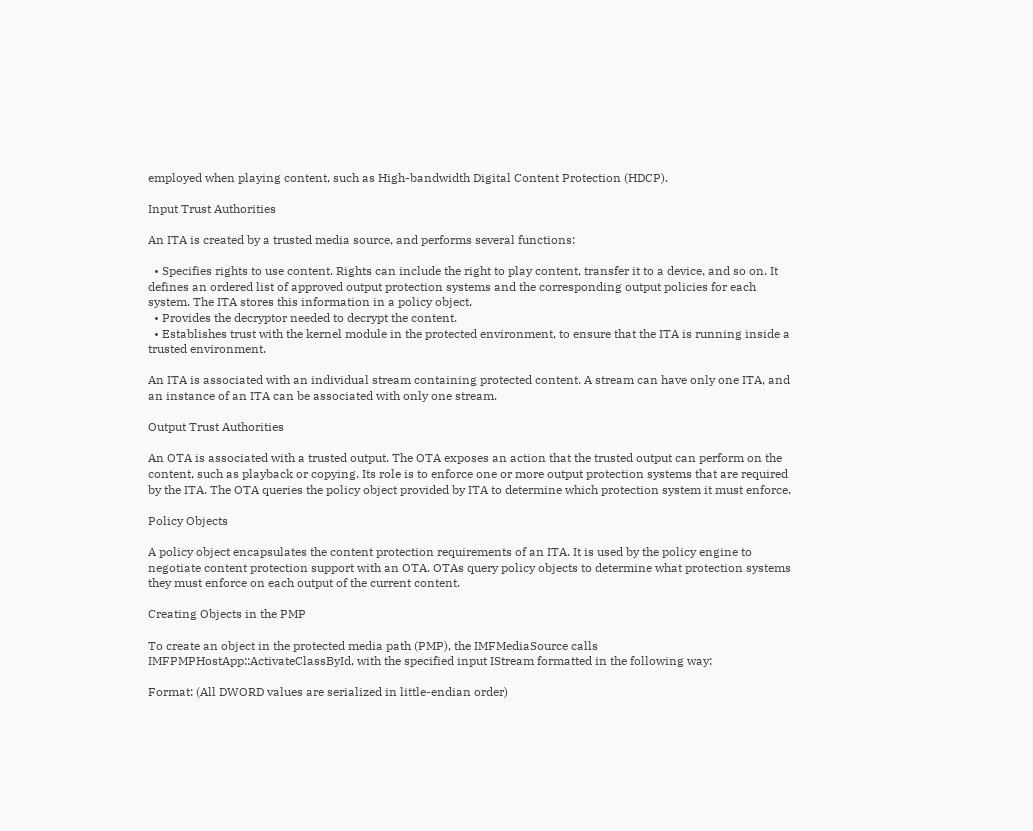employed when playing content, such as High-bandwidth Digital Content Protection (HDCP).

Input Trust Authorities

An ITA is created by a trusted media source, and performs several functions:

  • Specifies rights to use content. Rights can include the right to play content, transfer it to a device, and so on. It defines an ordered list of approved output protection systems and the corresponding output policies for each system. The ITA stores this information in a policy object.
  • Provides the decryptor needed to decrypt the content.
  • Establishes trust with the kernel module in the protected environment, to ensure that the ITA is running inside a trusted environment.

An ITA is associated with an individual stream containing protected content. A stream can have only one ITA, and an instance of an ITA can be associated with only one stream.

Output Trust Authorities

An OTA is associated with a trusted output. The OTA exposes an action that the trusted output can perform on the content, such as playback or copying. Its role is to enforce one or more output protection systems that are required by the ITA. The OTA queries the policy object provided by ITA to determine which protection system it must enforce.

Policy Objects

A policy object encapsulates the content protection requirements of an ITA. It is used by the policy engine to negotiate content protection support with an OTA. OTAs query policy objects to determine what protection systems they must enforce on each output of the current content.

Creating Objects in the PMP

To create an object in the protected media path (PMP), the IMFMediaSource calls IMFPMPHostApp::ActivateClassById, with the specified input IStream formatted in the following way:

Format: (All DWORD values are serialized in little-endian order)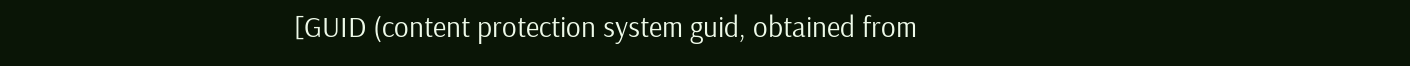[GUID (content protection system guid, obtained from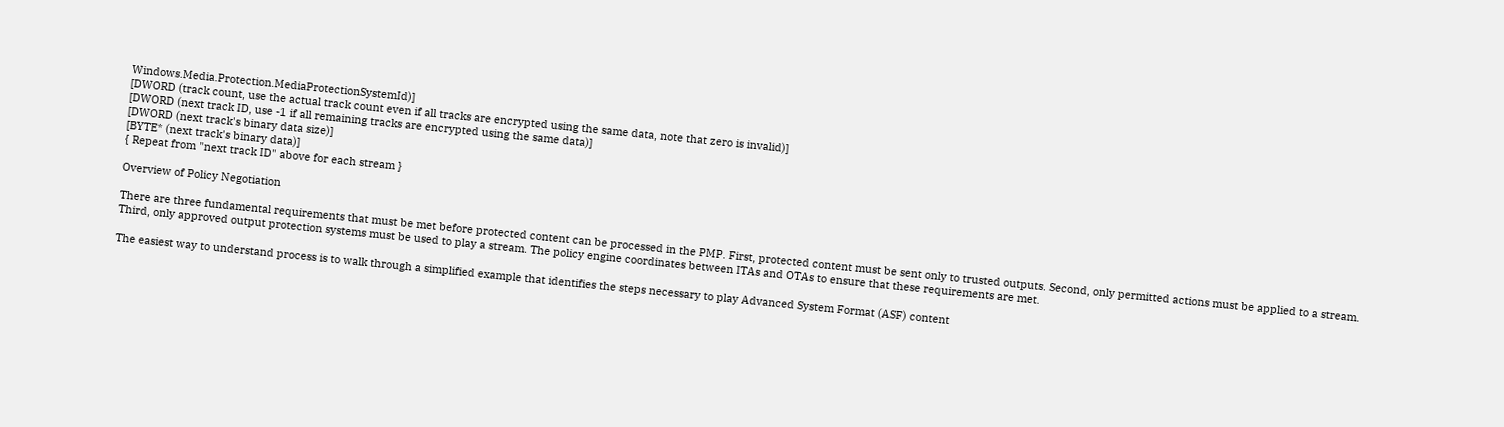Windows.Media.Protection.MediaProtectionSystemId)]
[DWORD (track count, use the actual track count even if all tracks are encrypted using the same data, note that zero is invalid)]
[DWORD (next track ID, use -1 if all remaining tracks are encrypted using the same data)]
[DWORD (next track's binary data size)]
[BYTE* (next track's binary data)]
{ Repeat from "next track ID" above for each stream }

Overview of Policy Negotiation

There are three fundamental requirements that must be met before protected content can be processed in the PMP. First, protected content must be sent only to trusted outputs. Second, only permitted actions must be applied to a stream. Third, only approved output protection systems must be used to play a stream. The policy engine coordinates between ITAs and OTAs to ensure that these requirements are met.

The easiest way to understand process is to walk through a simplified example that identifies the steps necessary to play Advanced System Format (ASF) content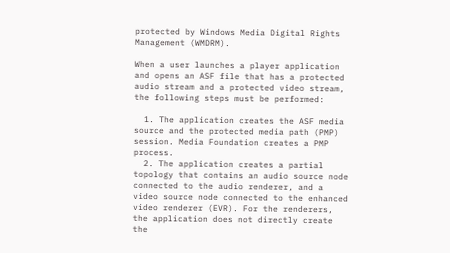protected by Windows Media Digital Rights Management (WMDRM).

When a user launches a player application and opens an ASF file that has a protected audio stream and a protected video stream, the following steps must be performed:

  1. The application creates the ASF media source and the protected media path (PMP) session. Media Foundation creates a PMP process.
  2. The application creates a partial topology that contains an audio source node connected to the audio renderer, and a video source node connected to the enhanced video renderer (EVR). For the renderers, the application does not directly create the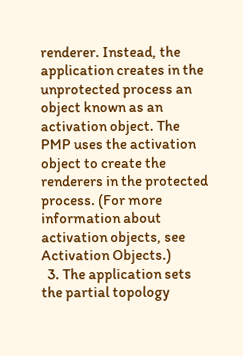renderer. Instead, the application creates in the unprotected process an object known as an activation object. The PMP uses the activation object to create the renderers in the protected process. (For more information about activation objects, see Activation Objects.)
  3. The application sets the partial topology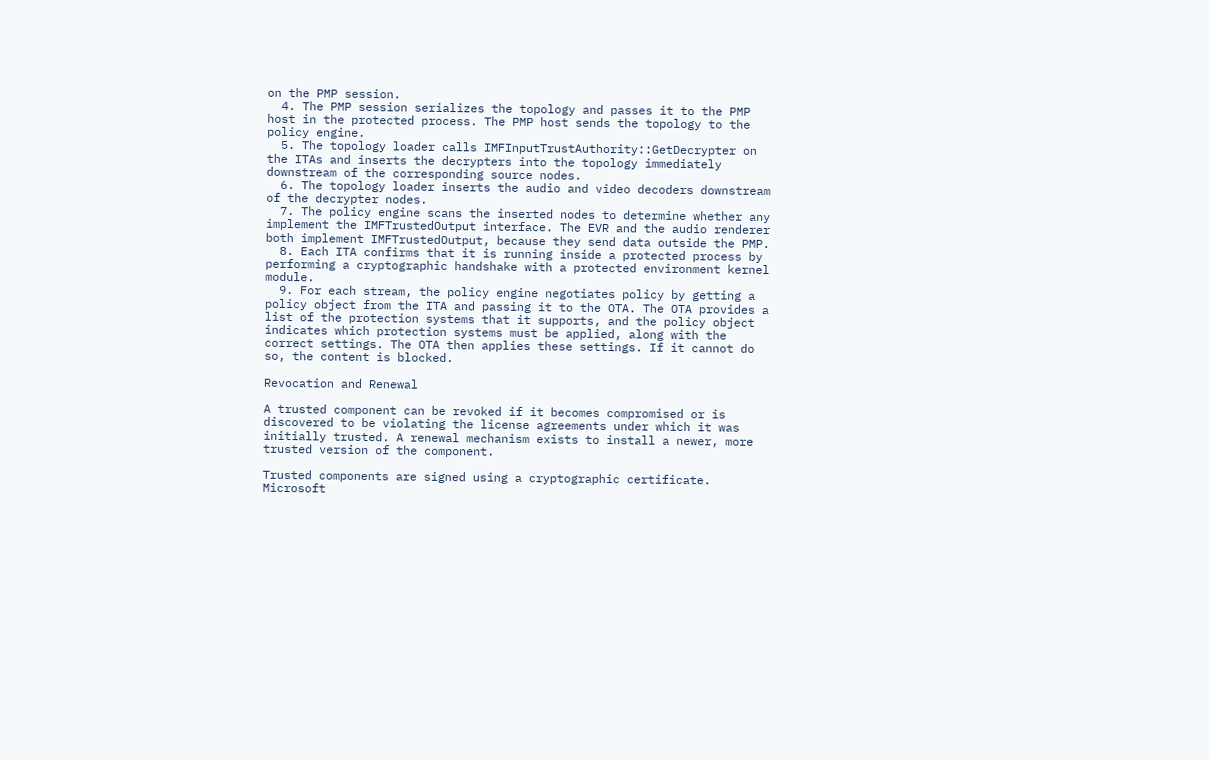on the PMP session.
  4. The PMP session serializes the topology and passes it to the PMP host in the protected process. The PMP host sends the topology to the policy engine.
  5. The topology loader calls IMFInputTrustAuthority::GetDecrypter on the ITAs and inserts the decrypters into the topology immediately downstream of the corresponding source nodes.
  6. The topology loader inserts the audio and video decoders downstream of the decrypter nodes.
  7. The policy engine scans the inserted nodes to determine whether any implement the IMFTrustedOutput interface. The EVR and the audio renderer both implement IMFTrustedOutput, because they send data outside the PMP.
  8. Each ITA confirms that it is running inside a protected process by performing a cryptographic handshake with a protected environment kernel module.
  9. For each stream, the policy engine negotiates policy by getting a policy object from the ITA and passing it to the OTA. The OTA provides a list of the protection systems that it supports, and the policy object indicates which protection systems must be applied, along with the correct settings. The OTA then applies these settings. If it cannot do so, the content is blocked.

Revocation and Renewal

A trusted component can be revoked if it becomes compromised or is discovered to be violating the license agreements under which it was initially trusted. A renewal mechanism exists to install a newer, more trusted version of the component.

Trusted components are signed using a cryptographic certificate. Microsoft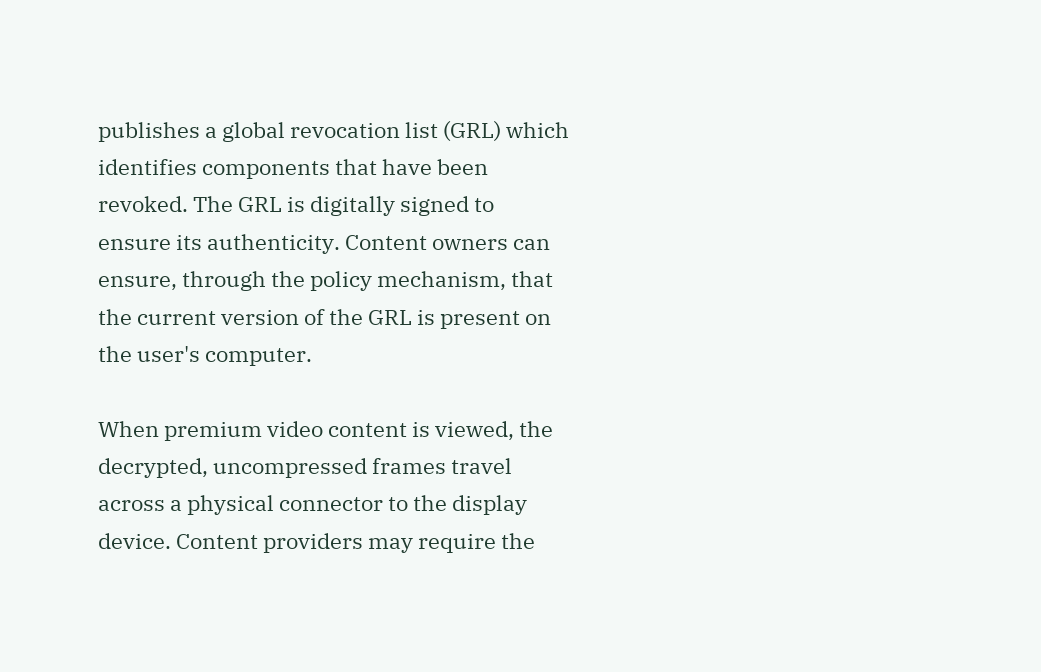publishes a global revocation list (GRL) which identifies components that have been revoked. The GRL is digitally signed to ensure its authenticity. Content owners can ensure, through the policy mechanism, that the current version of the GRL is present on the user's computer.

When premium video content is viewed, the decrypted, uncompressed frames travel across a physical connector to the display device. Content providers may require the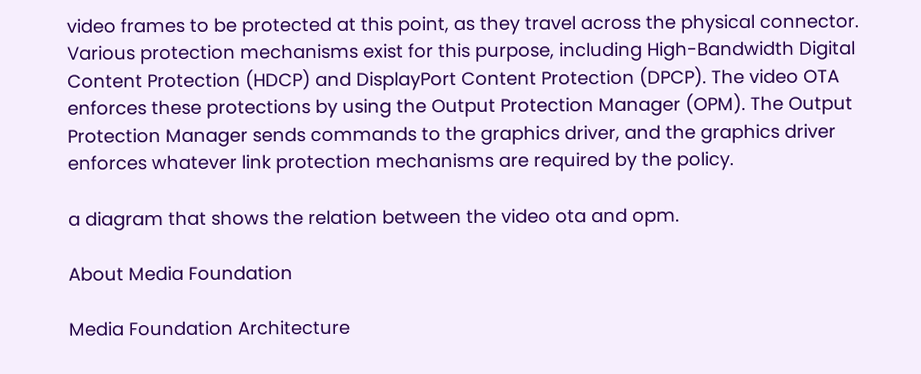video frames to be protected at this point, as they travel across the physical connector. Various protection mechanisms exist for this purpose, including High-Bandwidth Digital Content Protection (HDCP) and DisplayPort Content Protection (DPCP). The video OTA enforces these protections by using the Output Protection Manager (OPM). The Output Protection Manager sends commands to the graphics driver, and the graphics driver enforces whatever link protection mechanisms are required by the policy.

a diagram that shows the relation between the video ota and opm.

About Media Foundation

Media Foundation Architecture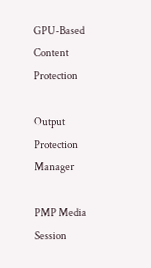GPU-Based Content Protection

Output Protection Manager

PMP Media Session